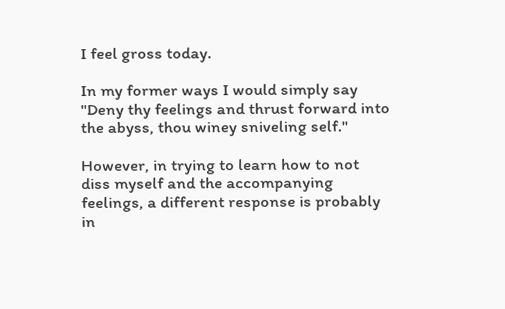I feel gross today.

In my former ways I would simply say "Deny thy feelings and thrust forward into the abyss, thou winey sniveling self."

However, in trying to learn how to not diss myself and the accompanying feelings, a different response is probably in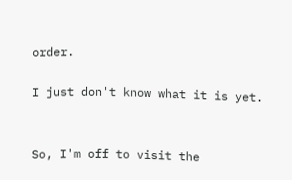order.

I just don't know what it is yet.


So, I'm off to visit the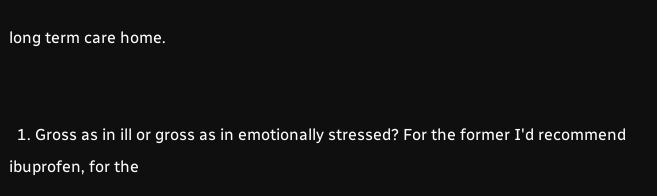long term care home.


  1. Gross as in ill or gross as in emotionally stressed? For the former I'd recommend ibuprofen, for the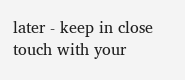later - keep in close touch with your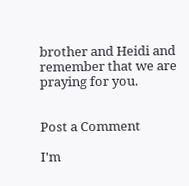brother and Heidi and remember that we are praying for you.


Post a Comment

I'm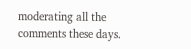moderating all the comments these days.